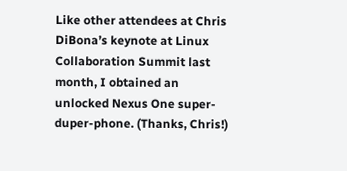Like other attendees at Chris DiBona’s keynote at Linux Collaboration Summit last month, I obtained an unlocked Nexus One super-duper-phone. (Thanks, Chris!)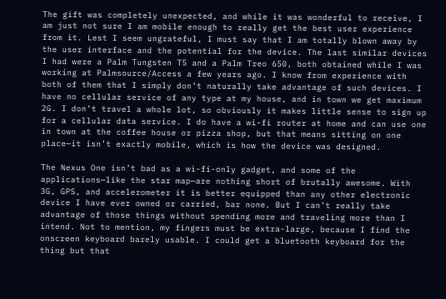The gift was completely unexpected, and while it was wonderful to receive, I am just not sure I am mobile enough to really get the best user experience from it. Lest I seem ungrateful, I must say that I am totally blown away by the user interface and the potential for the device. The last similar devices I had were a Palm Tungsten T5 and a Palm Treo 650, both obtained while I was working at Palmsource/Access a few years ago. I know from experience with both of them that I simply don’t naturally take advantage of such devices. I have no cellular service of any type at my house, and in town we get maximum 2G. I don’t travel a whole lot, so obviously it makes little sense to sign up for a cellular data service. I do have a wi-fi router at home and can use one in town at the coffee house or pizza shop, but that means sitting on one place—it isn’t exactly mobile, which is how the device was designed.

The Nexus One isn’t bad as a wi-fi-only gadget, and some of the applications—like the star map—are nothing short of brutally awesome. With 3G, GPS, and accelerometer it is better equipped than any other electronic device I have ever owned or carried, bar none. But I can’t really take advantage of those things without spending more and traveling more than I intend. Not to mention, my fingers must be extra-large, because I find the onscreen keyboard barely usable. I could get a bluetooth keyboard for the thing but that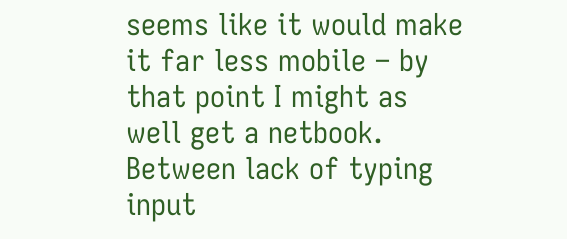seems like it would make it far less mobile – by that point I might as well get a netbook. Between lack of typing input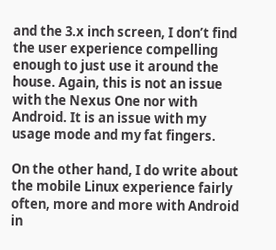and the 3.x inch screen, I don’t find the user experience compelling enough to just use it around the house. Again, this is not an issue with the Nexus One nor with Android. It is an issue with my usage mode and my fat fingers.

On the other hand, I do write about the mobile Linux experience fairly often, more and more with Android in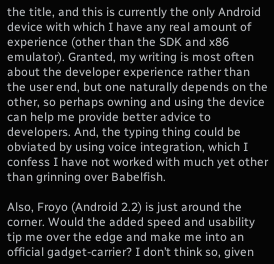the title, and this is currently the only Android device with which I have any real amount of experience (other than the SDK and x86 emulator). Granted, my writing is most often about the developer experience rather than the user end, but one naturally depends on the other, so perhaps owning and using the device can help me provide better advice to developers. And, the typing thing could be obviated by using voice integration, which I confess I have not worked with much yet other than grinning over Babelfish.

Also, Froyo (Android 2.2) is just around the corner. Would the added speed and usability tip me over the edge and make me into an official gadget-carrier? I don’t think so, given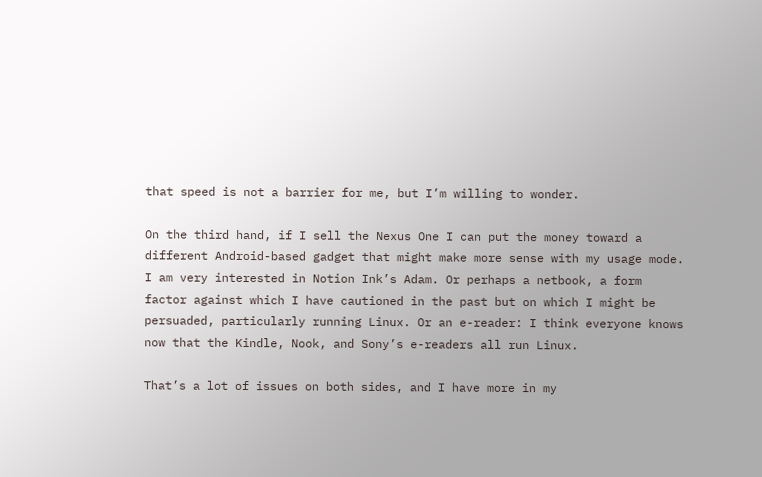that speed is not a barrier for me, but I’m willing to wonder.

On the third hand, if I sell the Nexus One I can put the money toward a different Android-based gadget that might make more sense with my usage mode. I am very interested in Notion Ink’s Adam. Or perhaps a netbook, a form factor against which I have cautioned in the past but on which I might be persuaded, particularly running Linux. Or an e-reader: I think everyone knows now that the Kindle, Nook, and Sony’s e-readers all run Linux.

That’s a lot of issues on both sides, and I have more in my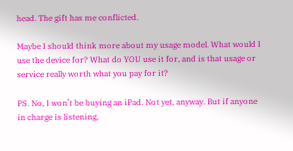head. The gift has me conflicted.

Maybe I should think more about my usage model. What would I use the device for? What do YOU use it for, and is that usage or service really worth what you pay for it?

PS. No, I won’t be buying an iPad. Not yet, anyway. But if anyone in charge is listening,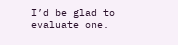I’d be glad to evaluate one.